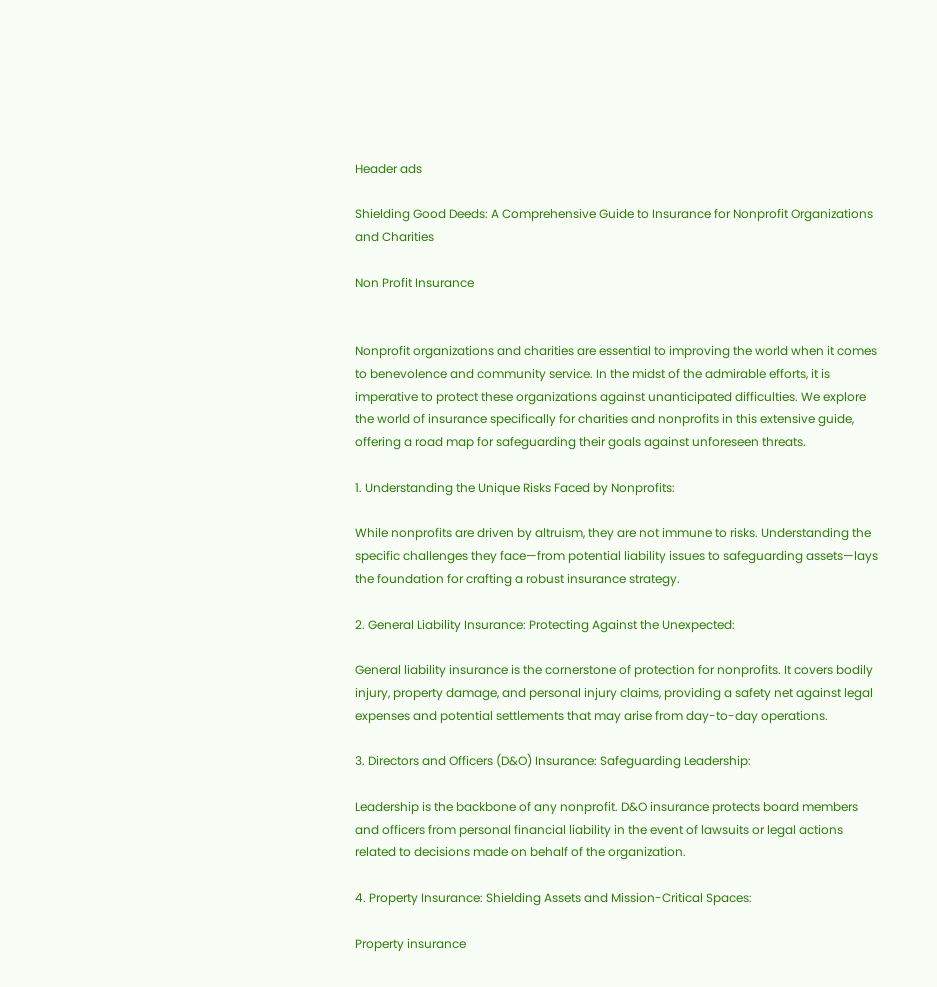Header ads

Shielding Good Deeds: A Comprehensive Guide to Insurance for Nonprofit Organizations and Charities

Non Profit Insurance


Nonprofit organizations and charities are essential to improving the world when it comes to benevolence and community service. In the midst of the admirable efforts, it is imperative to protect these organizations against unanticipated difficulties. We explore the world of insurance specifically for charities and nonprofits in this extensive guide, offering a road map for safeguarding their goals against unforeseen threats.

1. Understanding the Unique Risks Faced by Nonprofits:

While nonprofits are driven by altruism, they are not immune to risks. Understanding the specific challenges they face—from potential liability issues to safeguarding assets—lays the foundation for crafting a robust insurance strategy.

2. General Liability Insurance: Protecting Against the Unexpected:

General liability insurance is the cornerstone of protection for nonprofits. It covers bodily injury, property damage, and personal injury claims, providing a safety net against legal expenses and potential settlements that may arise from day-to-day operations.

3. Directors and Officers (D&O) Insurance: Safeguarding Leadership:

Leadership is the backbone of any nonprofit. D&O insurance protects board members and officers from personal financial liability in the event of lawsuits or legal actions related to decisions made on behalf of the organization.

4. Property Insurance: Shielding Assets and Mission-Critical Spaces:

Property insurance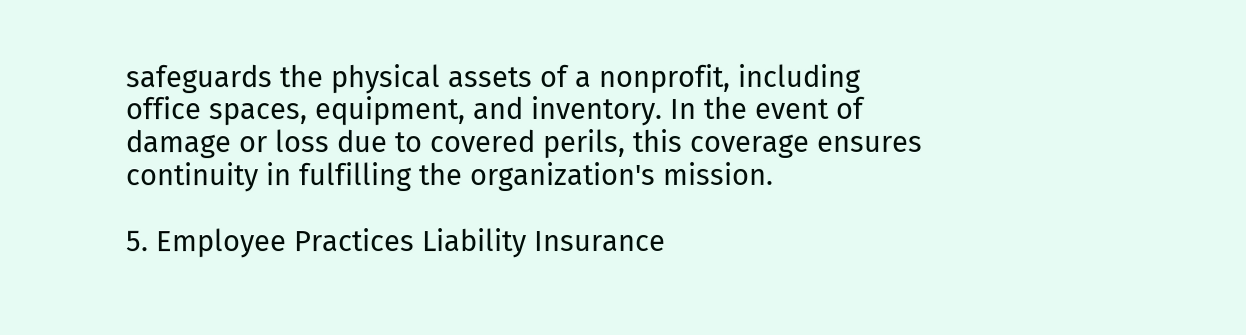safeguards the physical assets of a nonprofit, including office spaces, equipment, and inventory. In the event of damage or loss due to covered perils, this coverage ensures continuity in fulfilling the organization's mission.

5. Employee Practices Liability Insurance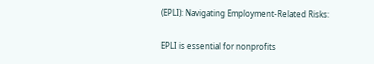(EPLI): Navigating Employment-Related Risks:

EPLI is essential for nonprofits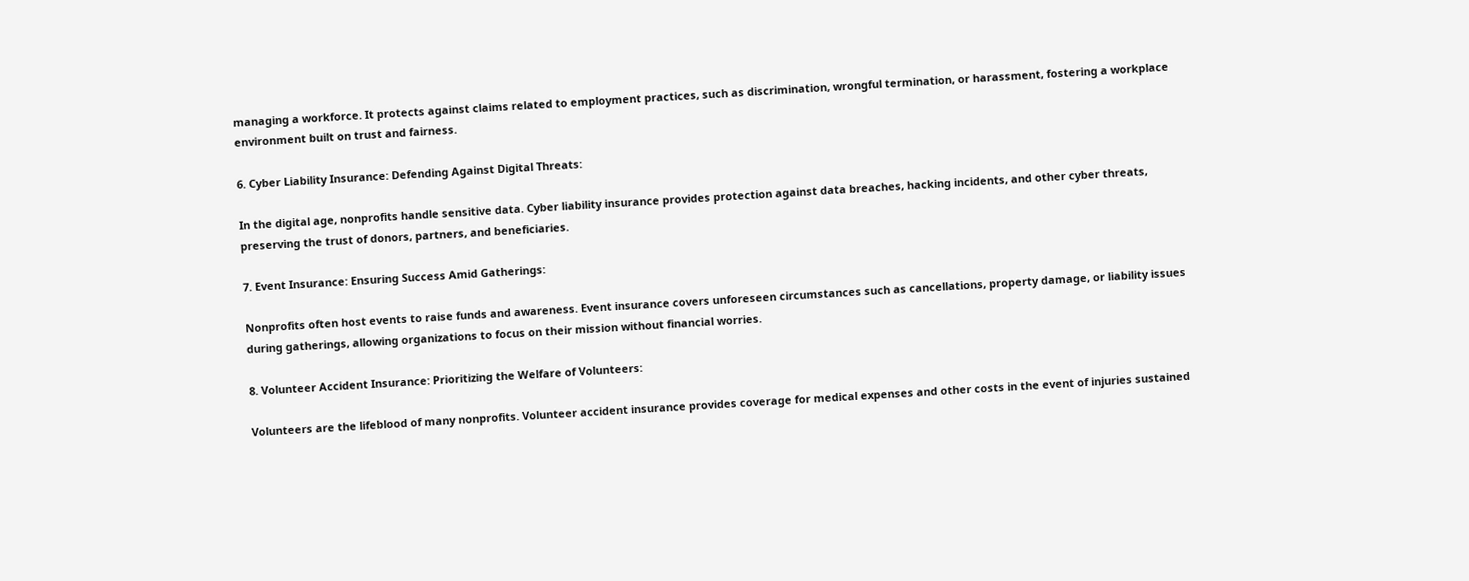managing a workforce. It protects against claims related to employment practices, such as discrimination, wrongful termination, or harassment, fostering a workplace environment built on trust and fairness.

6. Cyber Liability Insurance: Defending Against Digital Threats:

In the digital age, nonprofits handle sensitive data. Cyber liability insurance provides protection against data breaches, hacking incidents, and other cyber threats, preserving the trust of donors, partners, and beneficiaries.

7. Event Insurance: Ensuring Success Amid Gatherings:

Nonprofits often host events to raise funds and awareness. Event insurance covers unforeseen circumstances such as cancellations, property damage, or liability issues during gatherings, allowing organizations to focus on their mission without financial worries.

8. Volunteer Accident Insurance: Prioritizing the Welfare of Volunteers:

Volunteers are the lifeblood of many nonprofits. Volunteer accident insurance provides coverage for medical expenses and other costs in the event of injuries sustained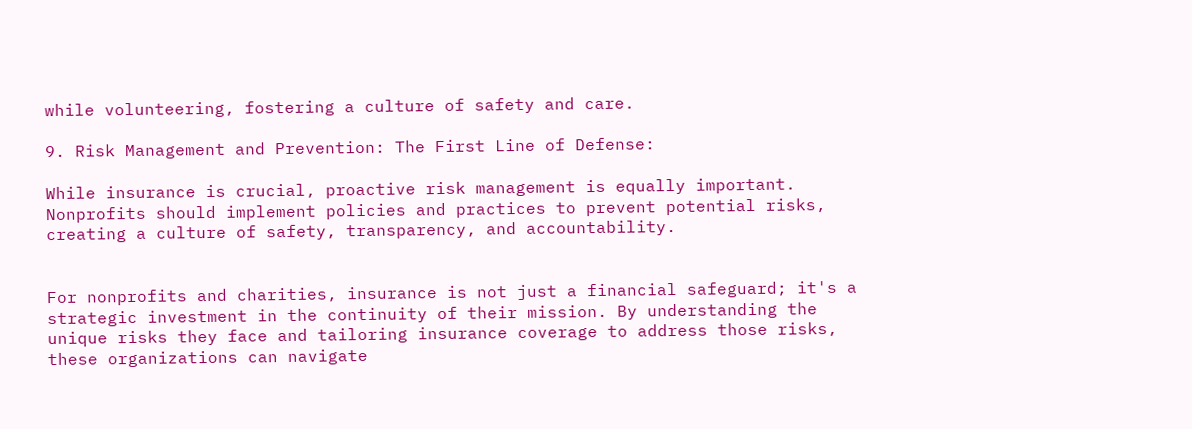while volunteering, fostering a culture of safety and care.

9. Risk Management and Prevention: The First Line of Defense:

While insurance is crucial, proactive risk management is equally important. Nonprofits should implement policies and practices to prevent potential risks, creating a culture of safety, transparency, and accountability.


For nonprofits and charities, insurance is not just a financial safeguard; it's a strategic investment in the continuity of their mission. By understanding the unique risks they face and tailoring insurance coverage to address those risks, these organizations can navigate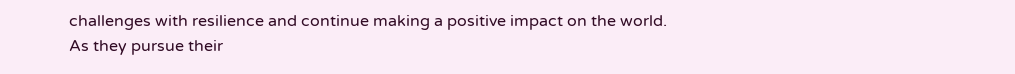challenges with resilience and continue making a positive impact on the world. As they pursue their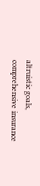altruistic goals, comprehensive insurance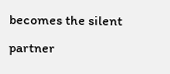becomes the silent partner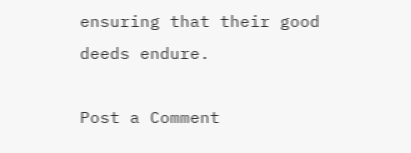ensuring that their good deeds endure.

Post a Comment